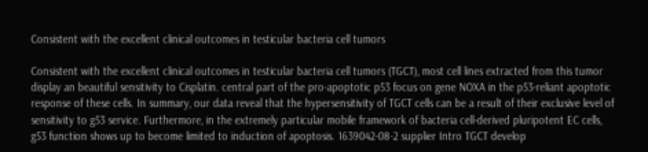Consistent with the excellent clinical outcomes in testicular bacteria cell tumors

Consistent with the excellent clinical outcomes in testicular bacteria cell tumors (TGCT), most cell lines extracted from this tumor display an beautiful sensitivity to Cisplatin. central part of the pro-apoptotic p53 focus on gene NOXA in the p53-reliant apoptotic response of these cells. In summary, our data reveal that the hypersensitivity of TGCT cells can be a result of their exclusive level of sensitivity to g53 service. Furthermore, in the extremely particular mobile framework of bacteria cell-derived pluripotent EC cells, g53 function shows up to become limited to induction of apoptosis. 1639042-08-2 supplier Intro TGCT develop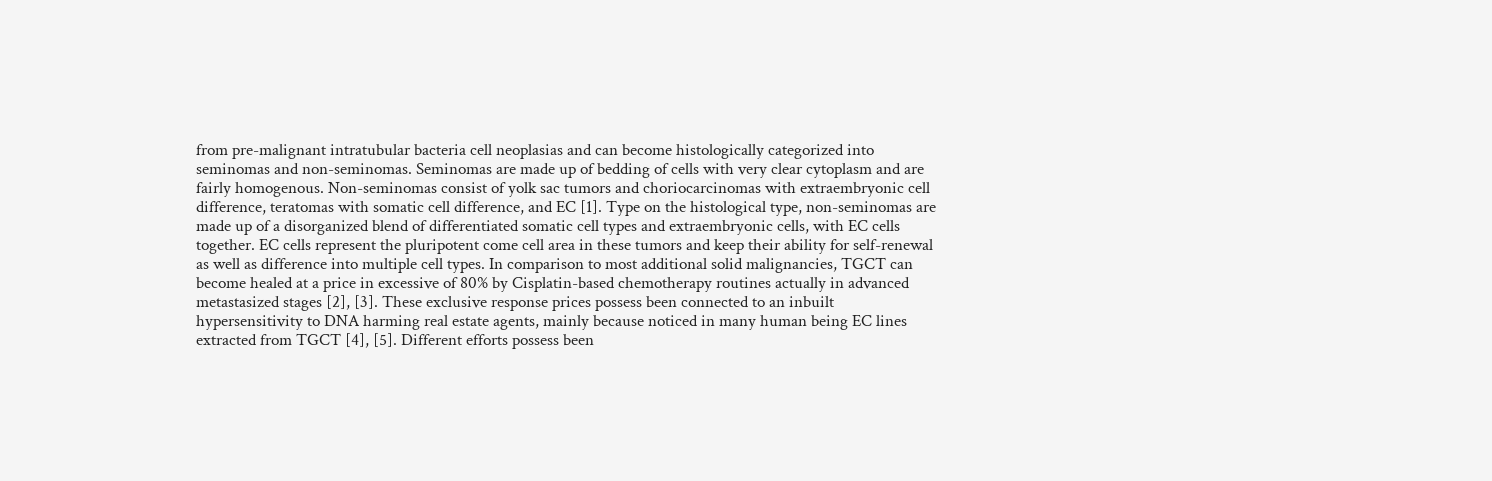from pre-malignant intratubular bacteria cell neoplasias and can become histologically categorized into seminomas and non-seminomas. Seminomas are made up of bedding of cells with very clear cytoplasm and are fairly homogenous. Non-seminomas consist of yolk sac tumors and choriocarcinomas with extraembryonic cell difference, teratomas with somatic cell difference, and EC [1]. Type on the histological type, non-seminomas are made up of a disorganized blend of differentiated somatic cell types and extraembryonic cells, with EC cells together. EC cells represent the pluripotent come cell area in these tumors and keep their ability for self-renewal as well as difference into multiple cell types. In comparison to most additional solid malignancies, TGCT can become healed at a price in excessive of 80% by Cisplatin-based chemotherapy routines actually in advanced metastasized stages [2], [3]. These exclusive response prices possess been connected to an inbuilt hypersensitivity to DNA harming real estate agents, mainly because noticed in many human being EC lines extracted from TGCT [4], [5]. Different efforts possess been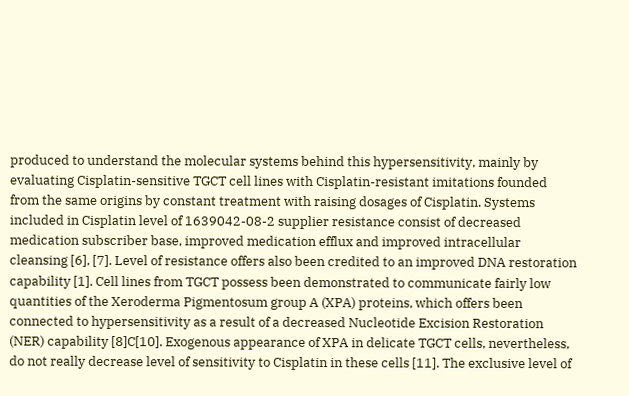produced to understand the molecular systems behind this hypersensitivity, mainly by evaluating Cisplatin-sensitive TGCT cell lines with Cisplatin-resistant imitations founded from the same origins by constant treatment with raising dosages of Cisplatin. Systems included in Cisplatin level of 1639042-08-2 supplier resistance consist of decreased medication subscriber base, improved medication efflux and improved intracellular cleansing [6], [7]. Level of resistance offers also been credited to an improved DNA restoration capability [1]. Cell lines from TGCT possess been demonstrated to communicate fairly low quantities of the Xeroderma Pigmentosum group A (XPA) proteins, which offers been connected to hypersensitivity as a result of a decreased Nucleotide Excision Restoration (NER) capability [8]C[10]. Exogenous appearance of XPA in delicate TGCT cells, nevertheless, do not really decrease level of sensitivity to Cisplatin in these cells [11]. The exclusive level of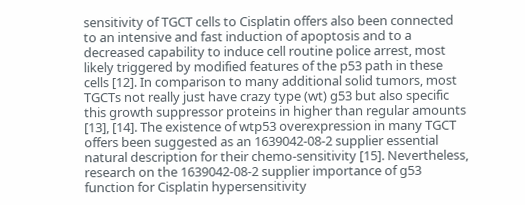sensitivity of TGCT cells to Cisplatin offers also been connected to an intensive and fast induction of apoptosis and to a decreased capability to induce cell routine police arrest, most likely triggered by modified features of the p53 path in these cells [12]. In comparison to many additional solid tumors, most TGCTs not really just have crazy type (wt) g53 but also specific this growth suppressor proteins in higher than regular amounts [13], [14]. The existence of wtp53 overexpression in many TGCT offers been suggested as an 1639042-08-2 supplier essential natural description for their chemo-sensitivity [15]. Nevertheless, research on the 1639042-08-2 supplier importance of g53 function for Cisplatin hypersensitivity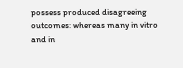possess produced disagreeing outcomes: whereas many in vitro and in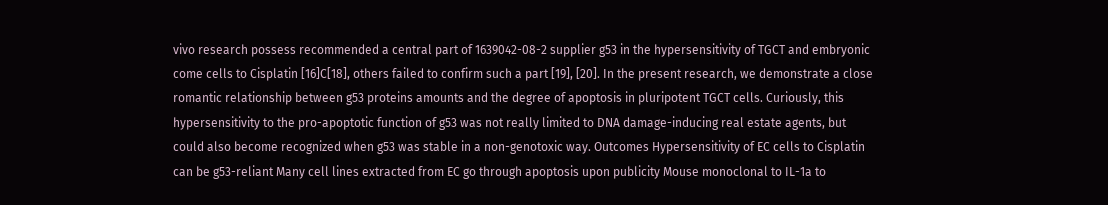vivo research possess recommended a central part of 1639042-08-2 supplier g53 in the hypersensitivity of TGCT and embryonic come cells to Cisplatin [16]C[18], others failed to confirm such a part [19], [20]. In the present research, we demonstrate a close romantic relationship between g53 proteins amounts and the degree of apoptosis in pluripotent TGCT cells. Curiously, this hypersensitivity to the pro-apoptotic function of g53 was not really limited to DNA damage-inducing real estate agents, but could also become recognized when g53 was stable in a non-genotoxic way. Outcomes Hypersensitivity of EC cells to Cisplatin can be g53-reliant Many cell lines extracted from EC go through apoptosis upon publicity Mouse monoclonal to IL-1a to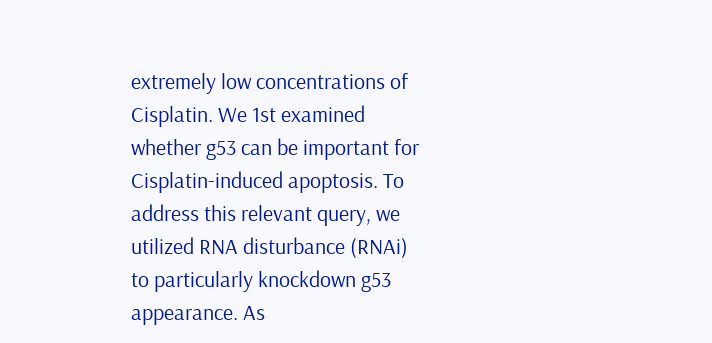extremely low concentrations of Cisplatin. We 1st examined whether g53 can be important for Cisplatin-induced apoptosis. To address this relevant query, we utilized RNA disturbance (RNAi) to particularly knockdown g53 appearance. As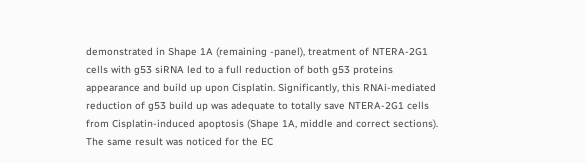demonstrated in Shape 1A (remaining -panel), treatment of NTERA-2G1 cells with g53 siRNA led to a full reduction of both g53 proteins appearance and build up upon Cisplatin. Significantly, this RNAi-mediated reduction of g53 build up was adequate to totally save NTERA-2G1 cells from Cisplatin-induced apoptosis (Shape 1A, middle and correct sections). The same result was noticed for the EC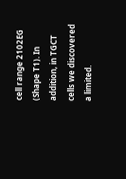cell range 2102EG (Shape T1). In addition, in TGCT cells we discovered a limited.